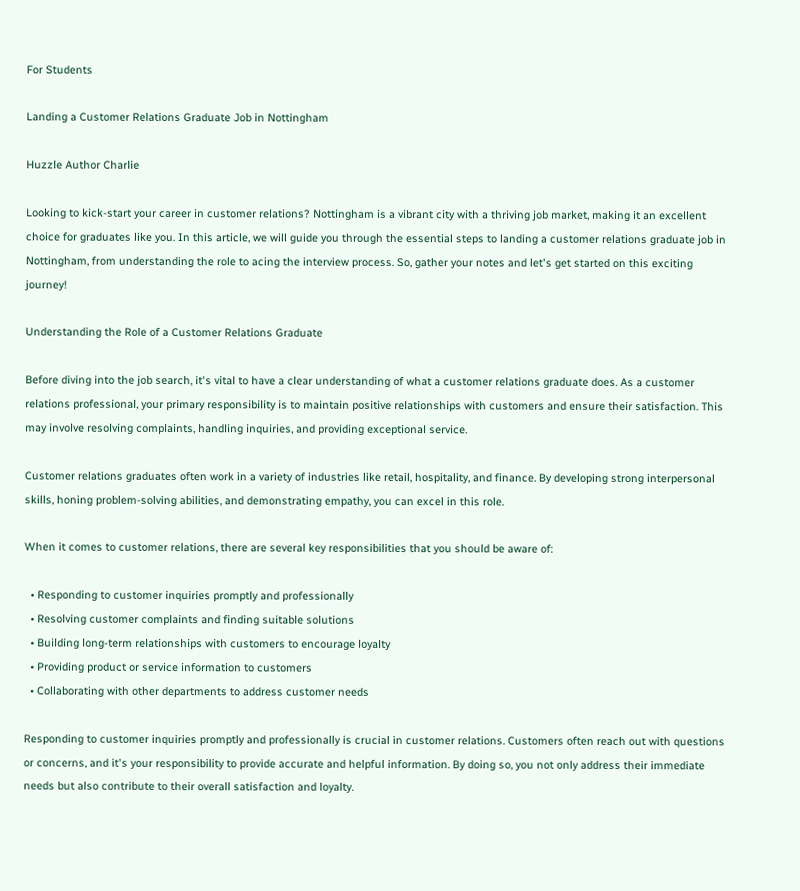For Students

Landing a Customer Relations Graduate Job in Nottingham

Huzzle Author Charlie

Looking to kick-start your career in customer relations? Nottingham is a vibrant city with a thriving job market, making it an excellent choice for graduates like you. In this article, we will guide you through the essential steps to landing a customer relations graduate job in Nottingham, from understanding the role to acing the interview process. So, gather your notes and let's get started on this exciting journey!

Understanding the Role of a Customer Relations Graduate

Before diving into the job search, it's vital to have a clear understanding of what a customer relations graduate does. As a customer relations professional, your primary responsibility is to maintain positive relationships with customers and ensure their satisfaction. This may involve resolving complaints, handling inquiries, and providing exceptional service.

Customer relations graduates often work in a variety of industries like retail, hospitality, and finance. By developing strong interpersonal skills, honing problem-solving abilities, and demonstrating empathy, you can excel in this role.

When it comes to customer relations, there are several key responsibilities that you should be aware of:

  • Responding to customer inquiries promptly and professionally
  • Resolving customer complaints and finding suitable solutions
  • Building long-term relationships with customers to encourage loyalty
  • Providing product or service information to customers
  • Collaborating with other departments to address customer needs

Responding to customer inquiries promptly and professionally is crucial in customer relations. Customers often reach out with questions or concerns, and it's your responsibility to provide accurate and helpful information. By doing so, you not only address their immediate needs but also contribute to their overall satisfaction and loyalty.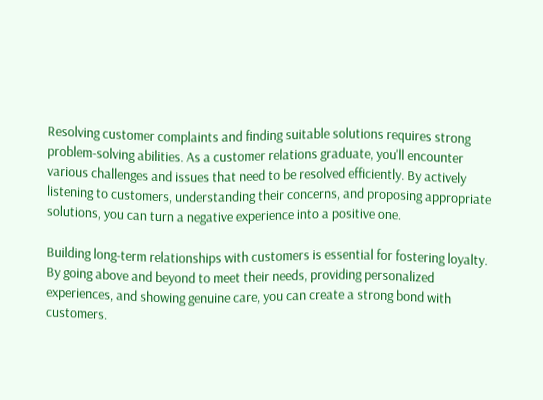Resolving customer complaints and finding suitable solutions requires strong problem-solving abilities. As a customer relations graduate, you'll encounter various challenges and issues that need to be resolved efficiently. By actively listening to customers, understanding their concerns, and proposing appropriate solutions, you can turn a negative experience into a positive one.

Building long-term relationships with customers is essential for fostering loyalty. By going above and beyond to meet their needs, providing personalized experiences, and showing genuine care, you can create a strong bond with customers.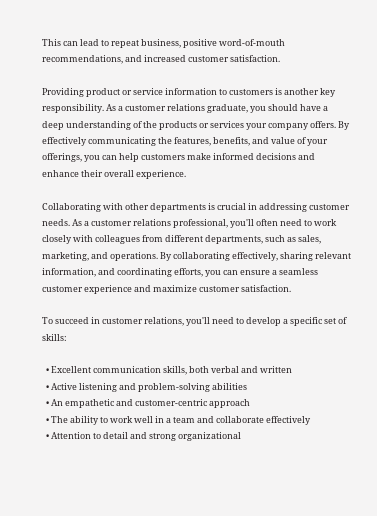This can lead to repeat business, positive word-of-mouth recommendations, and increased customer satisfaction.

Providing product or service information to customers is another key responsibility. As a customer relations graduate, you should have a deep understanding of the products or services your company offers. By effectively communicating the features, benefits, and value of your offerings, you can help customers make informed decisions and enhance their overall experience.

Collaborating with other departments is crucial in addressing customer needs. As a customer relations professional, you'll often need to work closely with colleagues from different departments, such as sales, marketing, and operations. By collaborating effectively, sharing relevant information, and coordinating efforts, you can ensure a seamless customer experience and maximize customer satisfaction.

To succeed in customer relations, you'll need to develop a specific set of skills:

  • Excellent communication skills, both verbal and written
  • Active listening and problem-solving abilities
  • An empathetic and customer-centric approach
  • The ability to work well in a team and collaborate effectively
  • Attention to detail and strong organizational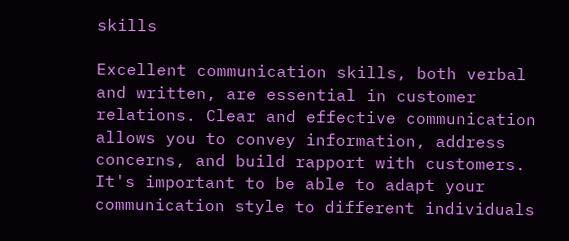skills

Excellent communication skills, both verbal and written, are essential in customer relations. Clear and effective communication allows you to convey information, address concerns, and build rapport with customers. It's important to be able to adapt your communication style to different individuals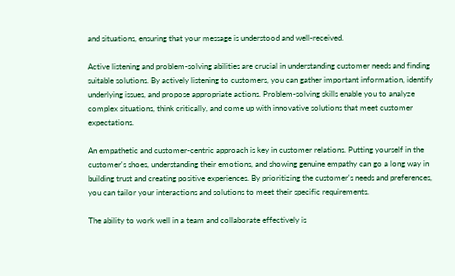and situations, ensuring that your message is understood and well-received.

Active listening and problem-solving abilities are crucial in understanding customer needs and finding suitable solutions. By actively listening to customers, you can gather important information, identify underlying issues, and propose appropriate actions. Problem-solving skills enable you to analyze complex situations, think critically, and come up with innovative solutions that meet customer expectations.

An empathetic and customer-centric approach is key in customer relations. Putting yourself in the customer's shoes, understanding their emotions, and showing genuine empathy can go a long way in building trust and creating positive experiences. By prioritizing the customer's needs and preferences, you can tailor your interactions and solutions to meet their specific requirements.

The ability to work well in a team and collaborate effectively is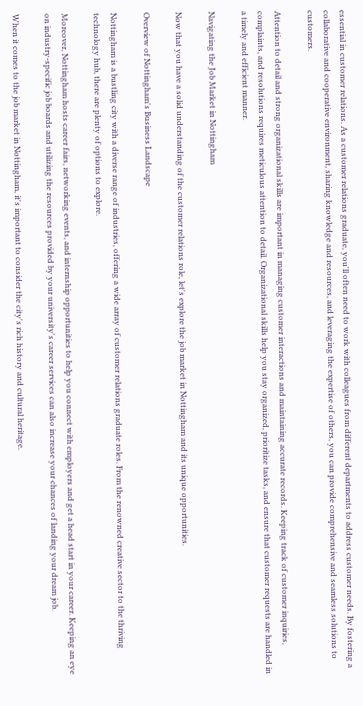essential in customer relations. As a customer relations graduate, you'll often need to work with colleagues from different departments to address customer needs. By fostering a collaborative and cooperative environment, sharing knowledge and resources, and leveraging the expertise of others, you can provide comprehensive and seamless solutions to customers.

Attention to detail and strong organizational skills are important in managing customer interactions and maintaining accurate records. Keeping track of customer inquiries, complaints, and resolutions requires meticulous attention to detail. Organizational skills help you stay organized, prioritize tasks, and ensure that customer requests are handled in a timely and efficient manner.

Navigating the Job Market in Nottingham

Now that you have a solid understanding of the customer relations role, let's explore the job market in Nottingham and its unique opportunities.

Overview of Nottingham's Business Landscape

Nottingham is a bustling city with a diverse range of industries, offering a wide array of customer relations graduate roles. From the renowned creative sector to the thriving technology hub, there are plenty of options to explore.

Moreover, Nottingham hosts career fairs, networking events, and internship opportunities to help you connect with employers and get a head start in your career. Keeping an eye on industry-specific job boards and utilizing the resources provided by your university's career services can also increase your chances of landing your dream job.

When it comes to the job market in Nottingham, it's important to consider the city's rich history and cultural heritage.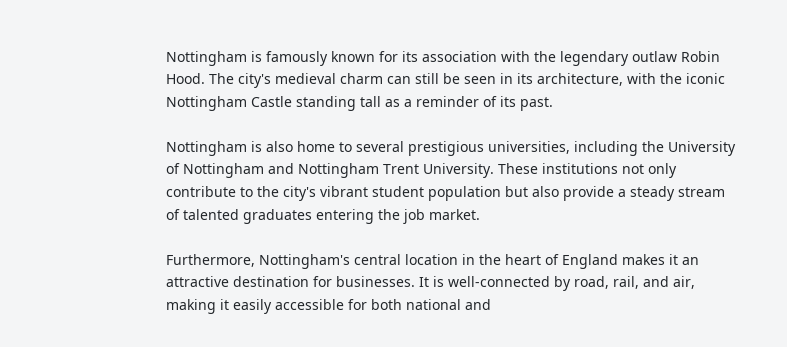Nottingham is famously known for its association with the legendary outlaw Robin Hood. The city's medieval charm can still be seen in its architecture, with the iconic Nottingham Castle standing tall as a reminder of its past.

Nottingham is also home to several prestigious universities, including the University of Nottingham and Nottingham Trent University. These institutions not only contribute to the city's vibrant student population but also provide a steady stream of talented graduates entering the job market.

Furthermore, Nottingham's central location in the heart of England makes it an attractive destination for businesses. It is well-connected by road, rail, and air, making it easily accessible for both national and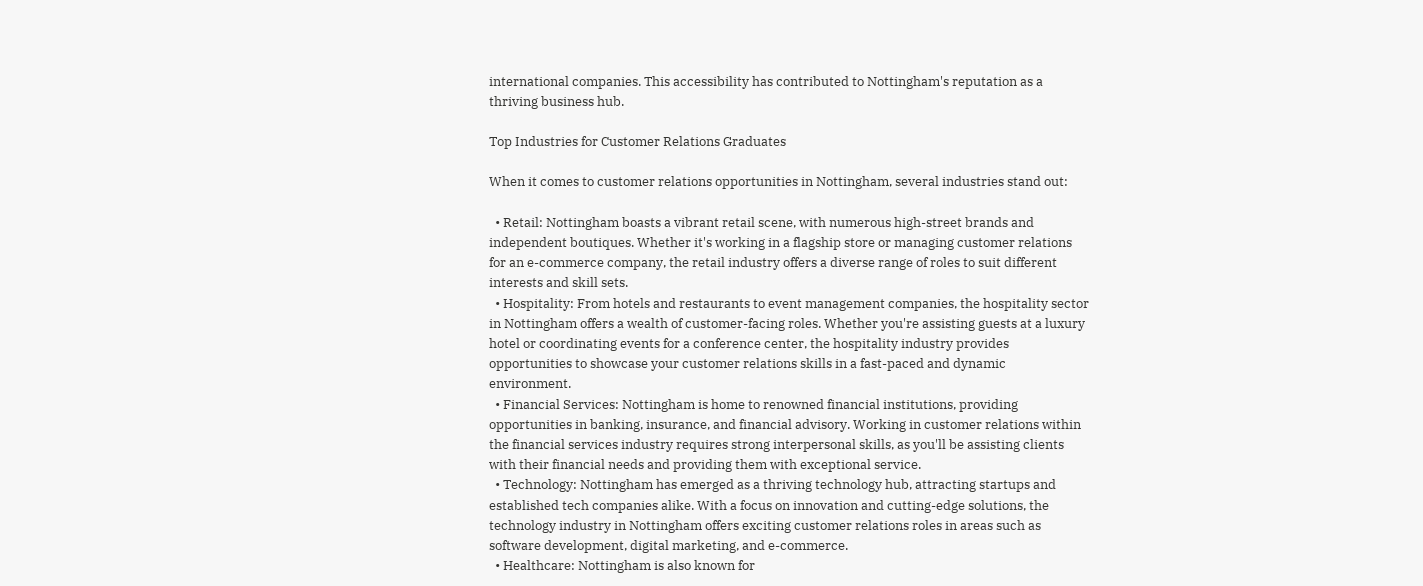international companies. This accessibility has contributed to Nottingham's reputation as a thriving business hub.

Top Industries for Customer Relations Graduates

When it comes to customer relations opportunities in Nottingham, several industries stand out:

  • Retail: Nottingham boasts a vibrant retail scene, with numerous high-street brands and independent boutiques. Whether it's working in a flagship store or managing customer relations for an e-commerce company, the retail industry offers a diverse range of roles to suit different interests and skill sets.
  • Hospitality: From hotels and restaurants to event management companies, the hospitality sector in Nottingham offers a wealth of customer-facing roles. Whether you're assisting guests at a luxury hotel or coordinating events for a conference center, the hospitality industry provides opportunities to showcase your customer relations skills in a fast-paced and dynamic environment.
  • Financial Services: Nottingham is home to renowned financial institutions, providing opportunities in banking, insurance, and financial advisory. Working in customer relations within the financial services industry requires strong interpersonal skills, as you'll be assisting clients with their financial needs and providing them with exceptional service.
  • Technology: Nottingham has emerged as a thriving technology hub, attracting startups and established tech companies alike. With a focus on innovation and cutting-edge solutions, the technology industry in Nottingham offers exciting customer relations roles in areas such as software development, digital marketing, and e-commerce.
  • Healthcare: Nottingham is also known for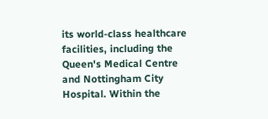its world-class healthcare facilities, including the Queen's Medical Centre and Nottingham City Hospital. Within the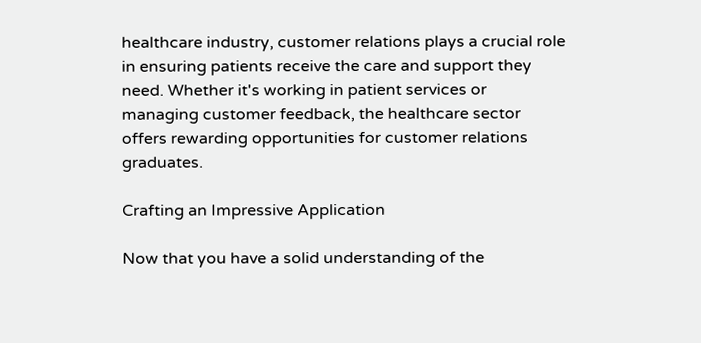healthcare industry, customer relations plays a crucial role in ensuring patients receive the care and support they need. Whether it's working in patient services or managing customer feedback, the healthcare sector offers rewarding opportunities for customer relations graduates.

Crafting an Impressive Application

Now that you have a solid understanding of the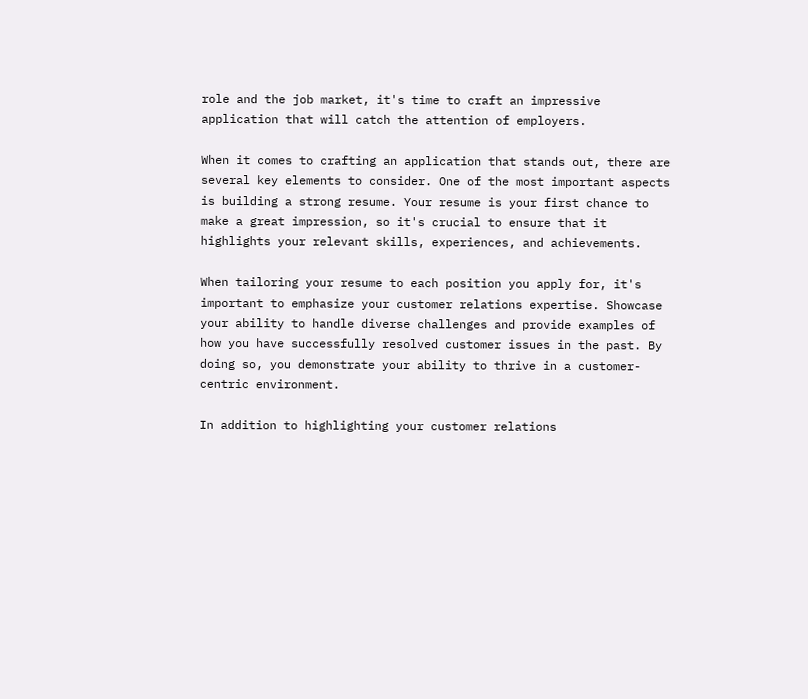role and the job market, it's time to craft an impressive application that will catch the attention of employers.

When it comes to crafting an application that stands out, there are several key elements to consider. One of the most important aspects is building a strong resume. Your resume is your first chance to make a great impression, so it's crucial to ensure that it highlights your relevant skills, experiences, and achievements.

When tailoring your resume to each position you apply for, it's important to emphasize your customer relations expertise. Showcase your ability to handle diverse challenges and provide examples of how you have successfully resolved customer issues in the past. By doing so, you demonstrate your ability to thrive in a customer-centric environment.

In addition to highlighting your customer relations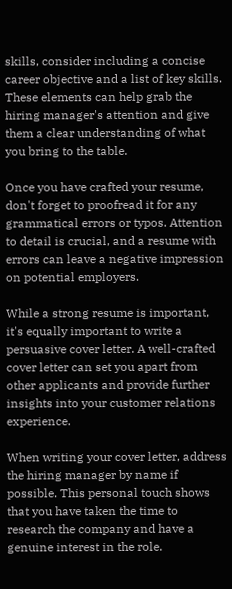skills, consider including a concise career objective and a list of key skills. These elements can help grab the hiring manager's attention and give them a clear understanding of what you bring to the table.

Once you have crafted your resume, don't forget to proofread it for any grammatical errors or typos. Attention to detail is crucial, and a resume with errors can leave a negative impression on potential employers.

While a strong resume is important, it's equally important to write a persuasive cover letter. A well-crafted cover letter can set you apart from other applicants and provide further insights into your customer relations experience.

When writing your cover letter, address the hiring manager by name if possible. This personal touch shows that you have taken the time to research the company and have a genuine interest in the role.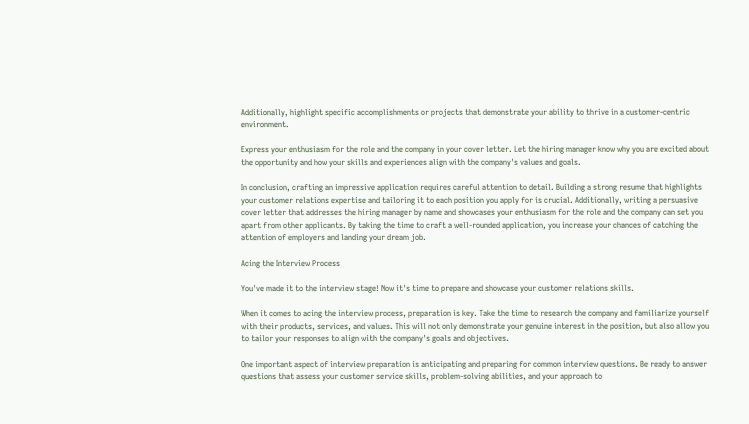Additionally, highlight specific accomplishments or projects that demonstrate your ability to thrive in a customer-centric environment.

Express your enthusiasm for the role and the company in your cover letter. Let the hiring manager know why you are excited about the opportunity and how your skills and experiences align with the company's values and goals.

In conclusion, crafting an impressive application requires careful attention to detail. Building a strong resume that highlights your customer relations expertise and tailoring it to each position you apply for is crucial. Additionally, writing a persuasive cover letter that addresses the hiring manager by name and showcases your enthusiasm for the role and the company can set you apart from other applicants. By taking the time to craft a well-rounded application, you increase your chances of catching the attention of employers and landing your dream job.

Acing the Interview Process

You've made it to the interview stage! Now it's time to prepare and showcase your customer relations skills.

When it comes to acing the interview process, preparation is key. Take the time to research the company and familiarize yourself with their products, services, and values. This will not only demonstrate your genuine interest in the position, but also allow you to tailor your responses to align with the company's goals and objectives.

One important aspect of interview preparation is anticipating and preparing for common interview questions. Be ready to answer questions that assess your customer service skills, problem-solving abilities, and your approach to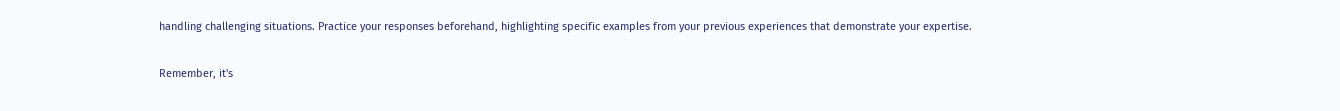handling challenging situations. Practice your responses beforehand, highlighting specific examples from your previous experiences that demonstrate your expertise.

Remember, it's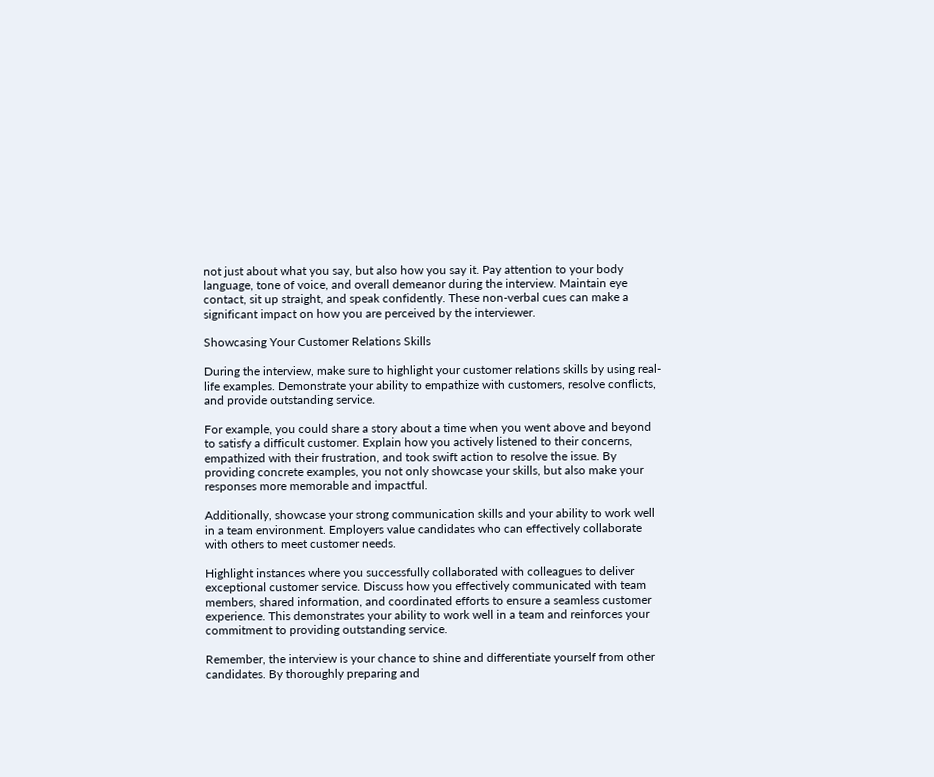not just about what you say, but also how you say it. Pay attention to your body language, tone of voice, and overall demeanor during the interview. Maintain eye contact, sit up straight, and speak confidently. These non-verbal cues can make a significant impact on how you are perceived by the interviewer.

Showcasing Your Customer Relations Skills

During the interview, make sure to highlight your customer relations skills by using real-life examples. Demonstrate your ability to empathize with customers, resolve conflicts, and provide outstanding service.

For example, you could share a story about a time when you went above and beyond to satisfy a difficult customer. Explain how you actively listened to their concerns, empathized with their frustration, and took swift action to resolve the issue. By providing concrete examples, you not only showcase your skills, but also make your responses more memorable and impactful.

Additionally, showcase your strong communication skills and your ability to work well in a team environment. Employers value candidates who can effectively collaborate with others to meet customer needs.

Highlight instances where you successfully collaborated with colleagues to deliver exceptional customer service. Discuss how you effectively communicated with team members, shared information, and coordinated efforts to ensure a seamless customer experience. This demonstrates your ability to work well in a team and reinforces your commitment to providing outstanding service.

Remember, the interview is your chance to shine and differentiate yourself from other candidates. By thoroughly preparing and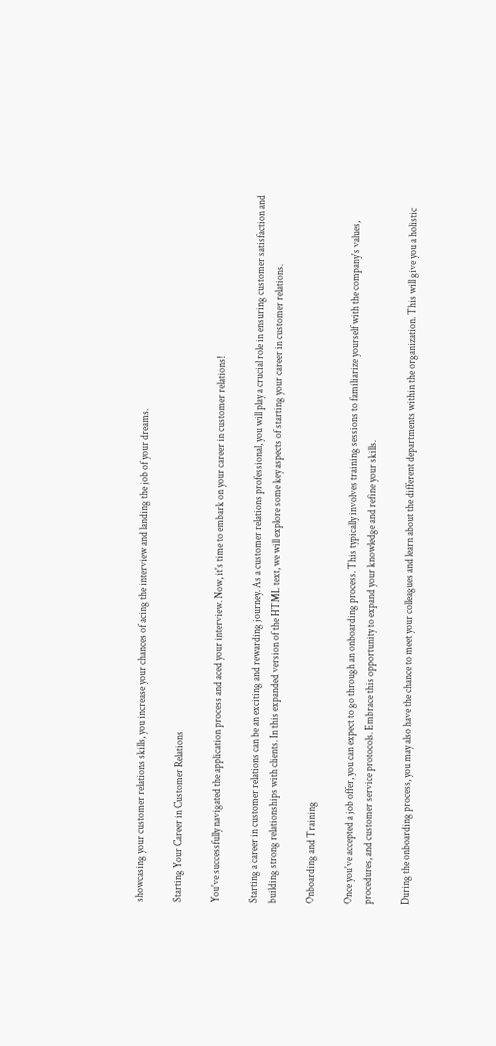showcasing your customer relations skills, you increase your chances of acing the interview and landing the job of your dreams.

Starting Your Career in Customer Relations

You've successfully navigated the application process and aced your interview. Now, it's time to embark on your career in customer relations!

Starting a career in customer relations can be an exciting and rewarding journey. As a customer relations professional, you will play a crucial role in ensuring customer satisfaction and building strong relationships with clients. In this expanded version of the HTML text, we will explore some key aspects of starting your career in customer relations.

Onboarding and Training

Once you've accepted a job offer, you can expect to go through an onboarding process. This typically involves training sessions to familiarize yourself with the company's values, procedures, and customer service protocols. Embrace this opportunity to expand your knowledge and refine your skills.

During the onboarding process, you may also have the chance to meet your colleagues and learn about the different departments within the organization. This will give you a holistic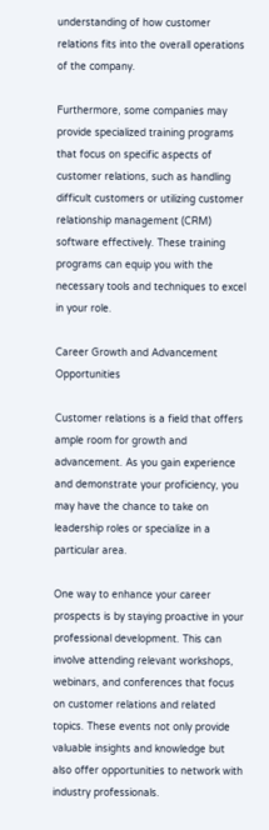understanding of how customer relations fits into the overall operations of the company.

Furthermore, some companies may provide specialized training programs that focus on specific aspects of customer relations, such as handling difficult customers or utilizing customer relationship management (CRM) software effectively. These training programs can equip you with the necessary tools and techniques to excel in your role.

Career Growth and Advancement Opportunities

Customer relations is a field that offers ample room for growth and advancement. As you gain experience and demonstrate your proficiency, you may have the chance to take on leadership roles or specialize in a particular area.

One way to enhance your career prospects is by staying proactive in your professional development. This can involve attending relevant workshops, webinars, and conferences that focus on customer relations and related topics. These events not only provide valuable insights and knowledge but also offer opportunities to network with industry professionals.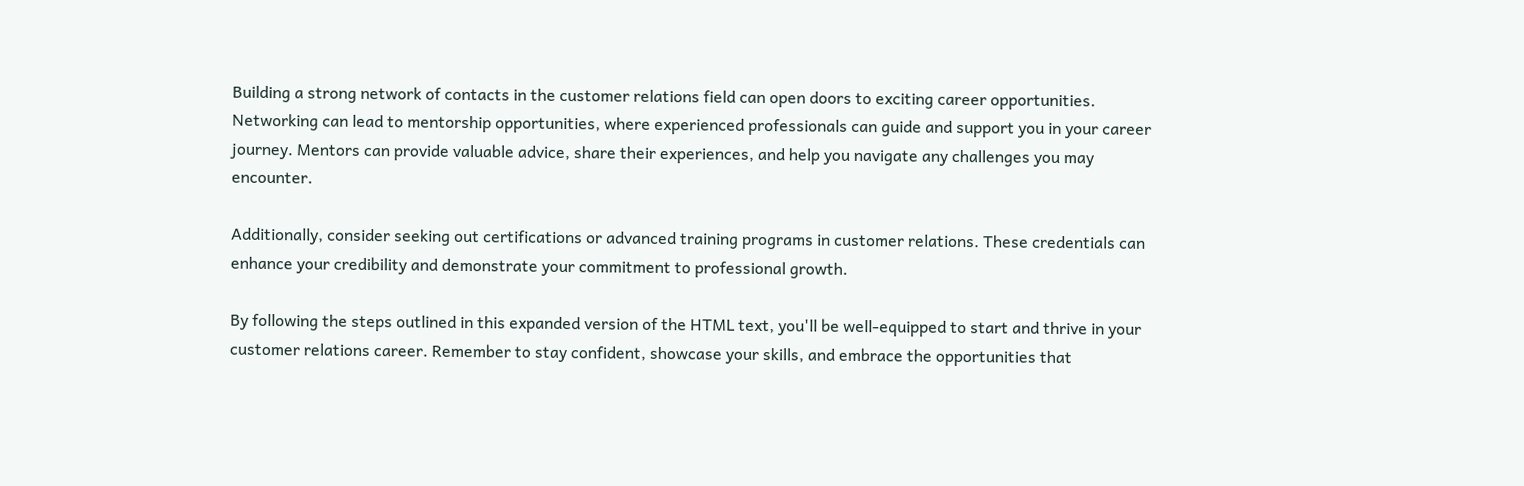Building a strong network of contacts in the customer relations field can open doors to exciting career opportunities. Networking can lead to mentorship opportunities, where experienced professionals can guide and support you in your career journey. Mentors can provide valuable advice, share their experiences, and help you navigate any challenges you may encounter.

Additionally, consider seeking out certifications or advanced training programs in customer relations. These credentials can enhance your credibility and demonstrate your commitment to professional growth.

By following the steps outlined in this expanded version of the HTML text, you'll be well-equipped to start and thrive in your customer relations career. Remember to stay confident, showcase your skills, and embrace the opportunities that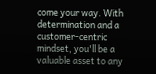come your way. With determination and a customer-centric mindset, you'll be a valuable asset to any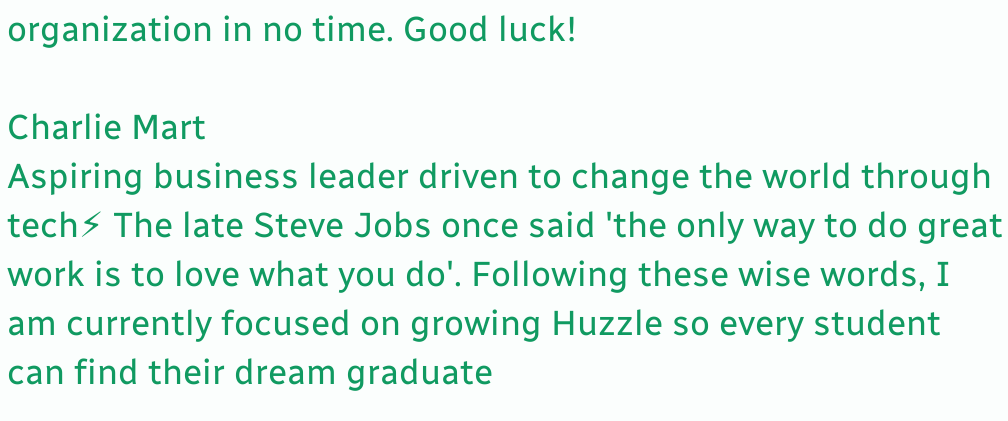organization in no time. Good luck!

Charlie Mart
Aspiring business leader driven to change the world through tech⚡ The late Steve Jobs once said 'the only way to do great work is to love what you do'. Following these wise words, I am currently focused on growing Huzzle so every student can find their dream graduate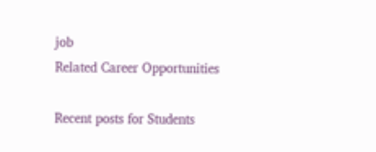job
Related Career Opportunities

Recent posts for Students